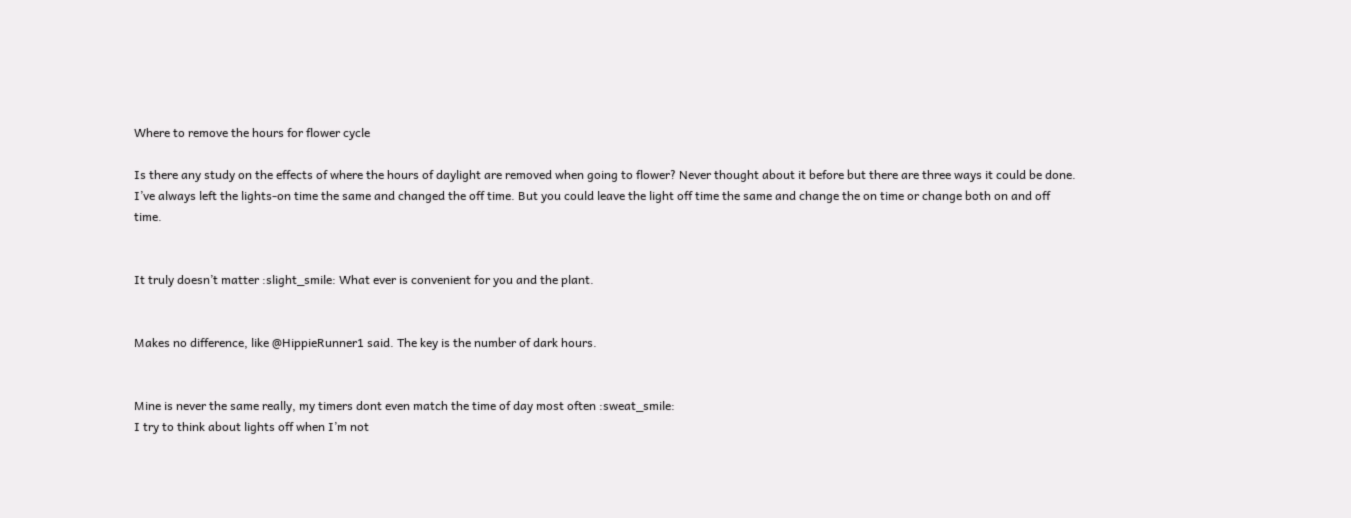Where to remove the hours for flower cycle

Is there any study on the effects of where the hours of daylight are removed when going to flower? Never thought about it before but there are three ways it could be done. I’ve always left the lights-on time the same and changed the off time. But you could leave the light off time the same and change the on time or change both on and off time.


It truly doesn’t matter :slight_smile: What ever is convenient for you and the plant.


Makes no difference, like @HippieRunner1 said. The key is the number of dark hours.


Mine is never the same really, my timers dont even match the time of day most often :sweat_smile:
I try to think about lights off when I’m not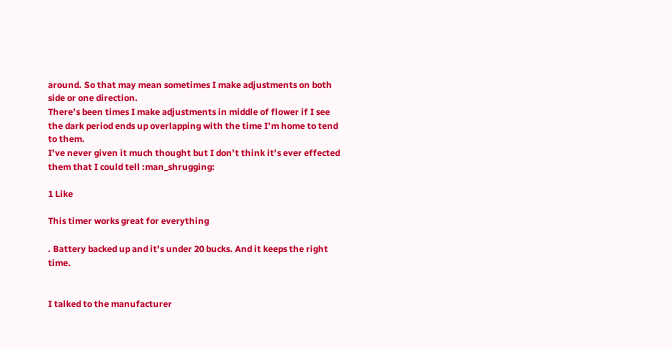around. So that may mean sometimes I make adjustments on both side or one direction.
There’s been times I make adjustments in middle of flower if I see the dark period ends up overlapping with the time I’m home to tend to them.
I’ve never given it much thought but I don’t think it’s ever effected them that I could tell :man_shrugging:

1 Like

This timer works great for everything

. Battery backed up and it’s under 20 bucks. And it keeps the right time.


I talked to the manufacturer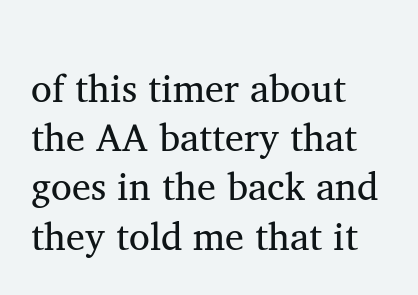of this timer about the AA battery that goes in the back and they told me that it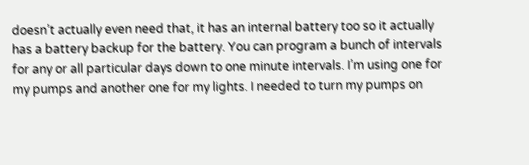doesn’t actually even need that, it has an internal battery too so it actually has a battery backup for the battery. You can program a bunch of intervals for any or all particular days down to one minute intervals. I’m using one for my pumps and another one for my lights. I needed to turn my pumps on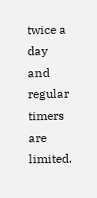twice a day and regular timers are limited.